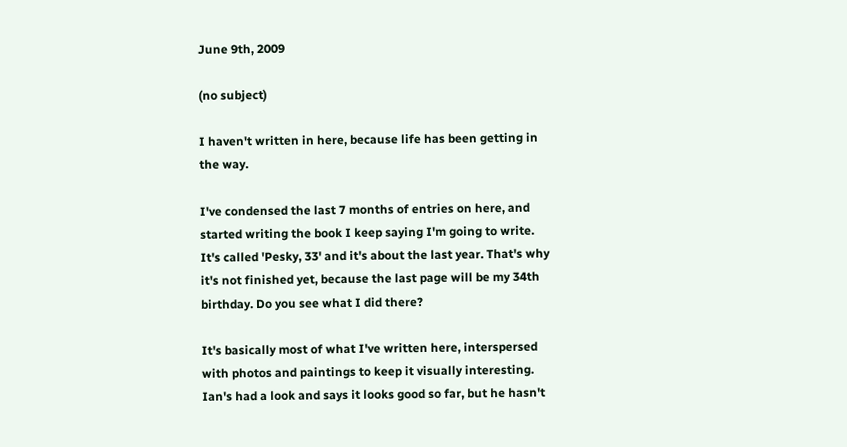June 9th, 2009

(no subject)

I haven't written in here, because life has been getting in the way.

I've condensed the last 7 months of entries on here, and started writing the book I keep saying I'm going to write. It's called 'Pesky, 33' and it's about the last year. That's why it's not finished yet, because the last page will be my 34th birthday. Do you see what I did there?

It's basically most of what I've written here, interspersed with photos and paintings to keep it visually interesting. Ian's had a look and says it looks good so far, but he hasn't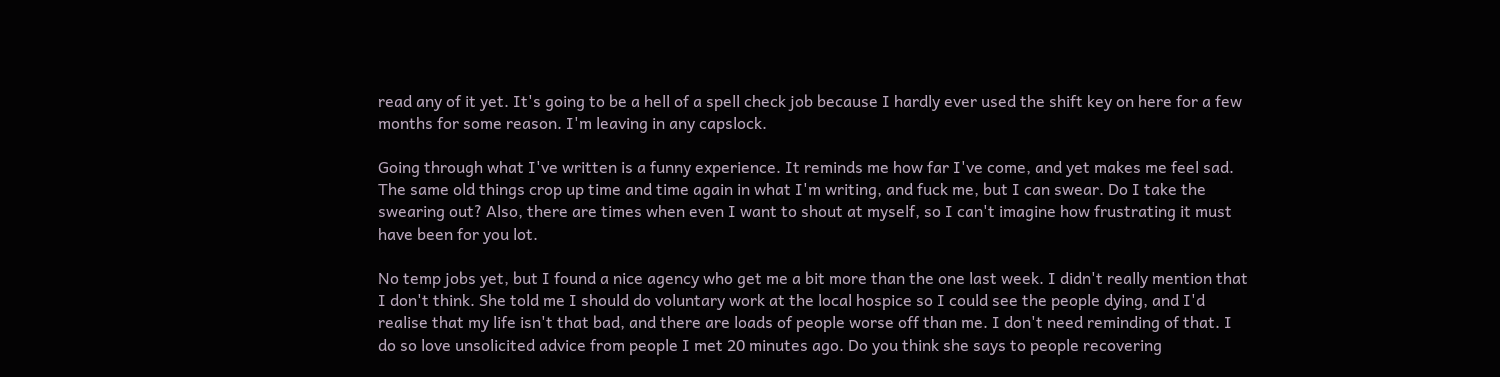read any of it yet. It's going to be a hell of a spell check job because I hardly ever used the shift key on here for a few months for some reason. I'm leaving in any capslock.

Going through what I've written is a funny experience. It reminds me how far I've come, and yet makes me feel sad. The same old things crop up time and time again in what I'm writing, and fuck me, but I can swear. Do I take the swearing out? Also, there are times when even I want to shout at myself, so I can't imagine how frustrating it must have been for you lot.

No temp jobs yet, but I found a nice agency who get me a bit more than the one last week. I didn't really mention that I don't think. She told me I should do voluntary work at the local hospice so I could see the people dying, and I'd realise that my life isn't that bad, and there are loads of people worse off than me. I don't need reminding of that. I do so love unsolicited advice from people I met 20 minutes ago. Do you think she says to people recovering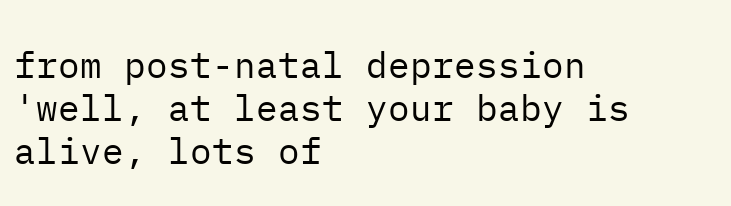from post-natal depression 'well, at least your baby is alive, lots of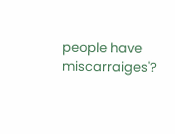people have miscarraiges'?